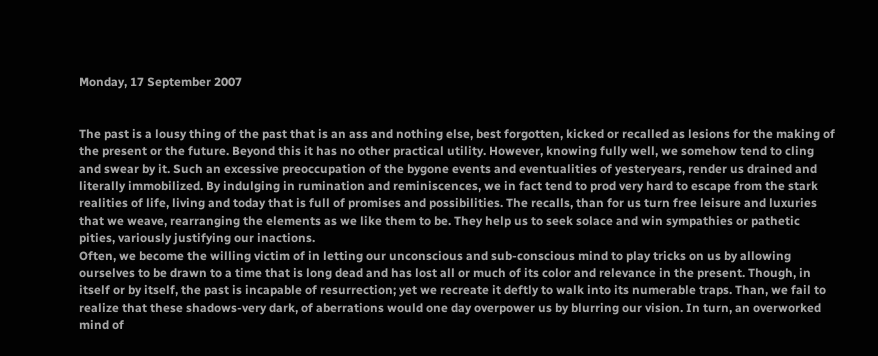Monday, 17 September 2007


The past is a lousy thing of the past that is an ass and nothing else, best forgotten, kicked or recalled as lesions for the making of the present or the future. Beyond this it has no other practical utility. However, knowing fully well, we somehow tend to cling and swear by it. Such an excessive preoccupation of the bygone events and eventualities of yesteryears, render us drained and literally immobilized. By indulging in rumination and reminiscences, we in fact tend to prod very hard to escape from the stark realities of life, living and today that is full of promises and possibilities. The recalls, than for us turn free leisure and luxuries that we weave, rearranging the elements as we like them to be. They help us to seek solace and win sympathies or pathetic pities, variously justifying our inactions.
Often, we become the willing victim of in letting our unconscious and sub-conscious mind to play tricks on us by allowing ourselves to be drawn to a time that is long dead and has lost all or much of its color and relevance in the present. Though, in itself or by itself, the past is incapable of resurrection; yet we recreate it deftly to walk into its numerable traps. Than, we fail to realize that these shadows-very dark, of aberrations would one day overpower us by blurring our vision. In turn, an overworked mind of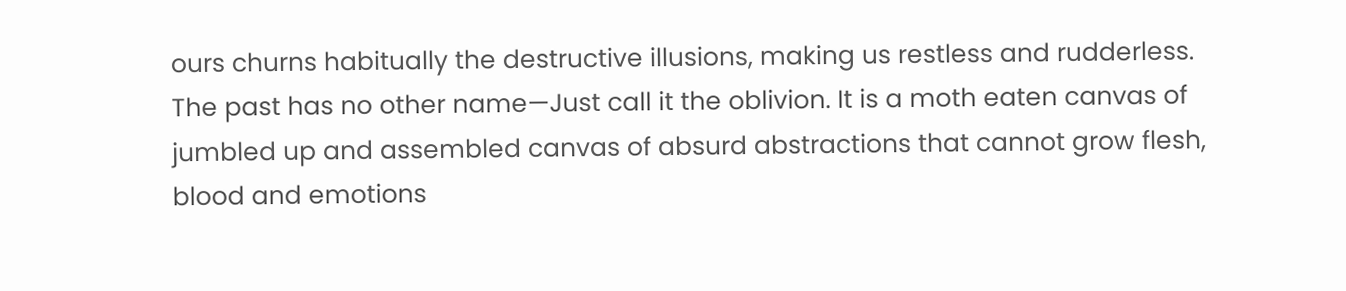ours churns habitually the destructive illusions, making us restless and rudderless.
The past has no other name—Just call it the oblivion. It is a moth eaten canvas of jumbled up and assembled canvas of absurd abstractions that cannot grow flesh, blood and emotions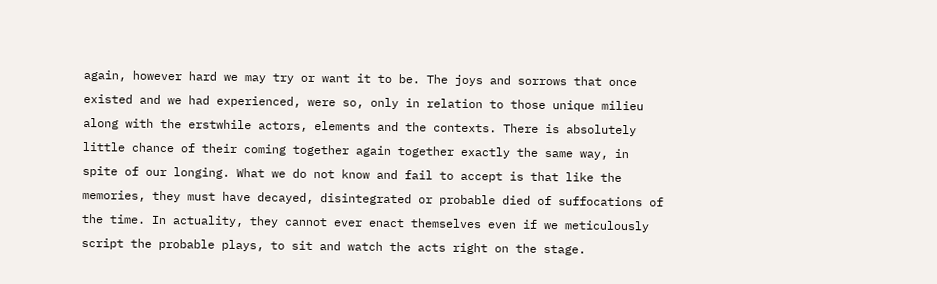again, however hard we may try or want it to be. The joys and sorrows that once existed and we had experienced, were so, only in relation to those unique milieu along with the erstwhile actors, elements and the contexts. There is absolutely little chance of their coming together again together exactly the same way, in spite of our longing. What we do not know and fail to accept is that like the memories, they must have decayed, disintegrated or probable died of suffocations of the time. In actuality, they cannot ever enact themselves even if we meticulously script the probable plays, to sit and watch the acts right on the stage.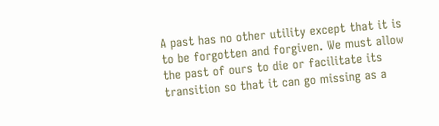A past has no other utility except that it is to be forgotten and forgiven. We must allow the past of ours to die or facilitate its transition so that it can go missing as a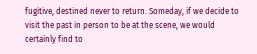fugitive, destined never to return. Someday, if we decide to visit the past in person to be at the scene, we would certainly find to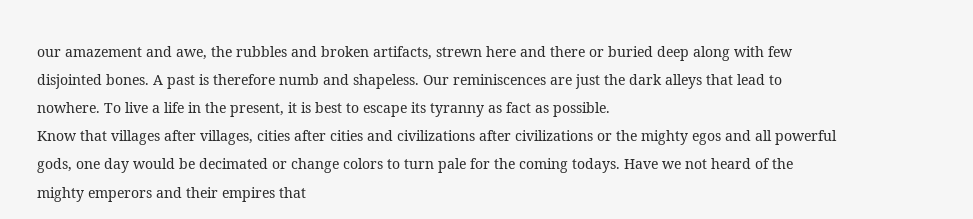our amazement and awe, the rubbles and broken artifacts, strewn here and there or buried deep along with few disjointed bones. A past is therefore numb and shapeless. Our reminiscences are just the dark alleys that lead to nowhere. To live a life in the present, it is best to escape its tyranny as fact as possible.
Know that villages after villages, cities after cities and civilizations after civilizations or the mighty egos and all powerful gods, one day would be decimated or change colors to turn pale for the coming todays. Have we not heard of the mighty emperors and their empires that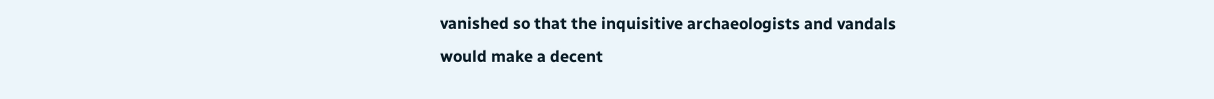vanished so that the inquisitive archaeologists and vandals would make a decent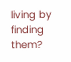living by finding them?